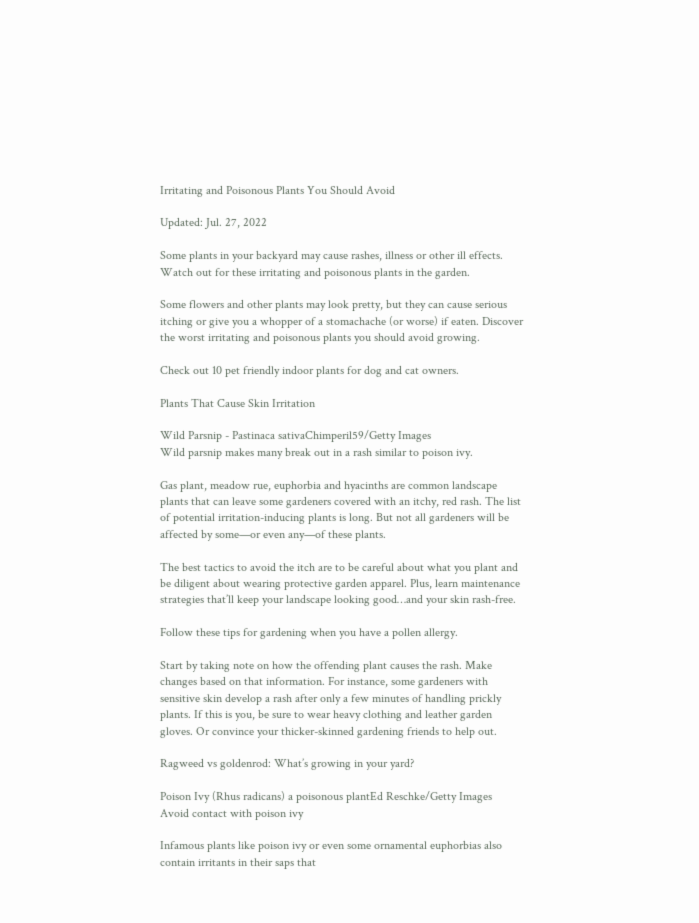Irritating and Poisonous Plants You Should Avoid

Updated: Jul. 27, 2022

Some plants in your backyard may cause rashes, illness or other ill effects. Watch out for these irritating and poisonous plants in the garden.

Some flowers and other plants may look pretty, but they can cause serious itching or give you a whopper of a stomachache (or worse) if eaten. Discover the worst irritating and poisonous plants you should avoid growing.

Check out 10 pet friendly indoor plants for dog and cat owners.

Plants That Cause Skin Irritation

Wild Parsnip - Pastinaca sativaChimperil59/Getty Images
Wild parsnip makes many break out in a rash similar to poison ivy.

Gas plant, meadow rue, euphorbia and hyacinths are common landscape plants that can leave some gardeners covered with an itchy, red rash. The list of potential irritation-inducing plants is long. But not all gardeners will be affected by some—or even any—of these plants.

The best tactics to avoid the itch are to be careful about what you plant and be diligent about wearing protective garden apparel. Plus, learn maintenance strategies that’ll keep your landscape looking good…and your skin rash-free.

Follow these tips for gardening when you have a pollen allergy.

Start by taking note on how the offending plant causes the rash. Make changes based on that information. For instance, some gardeners with sensitive skin develop a rash after only a few minutes of handling prickly plants. If this is you, be sure to wear heavy clothing and leather garden gloves. Or convince your thicker-skinned gardening friends to help out.

Ragweed vs goldenrod: What’s growing in your yard?

Poison Ivy (Rhus radicans) a poisonous plantEd Reschke/Getty Images
Avoid contact with poison ivy

Infamous plants like poison ivy or even some ornamental euphorbias also contain irritants in their saps that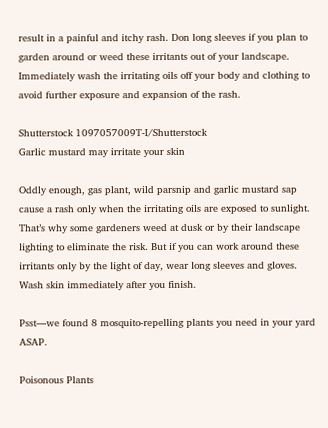result in a painful and itchy rash. Don long sleeves if you plan to garden around or weed these irritants out of your landscape. Immediately wash the irritating oils off your body and clothing to avoid further exposure and expansion of the rash.

Shutterstock 1097057009T-I/Shutterstock
Garlic mustard may irritate your skin

Oddly enough, gas plant, wild parsnip and garlic mustard sap cause a rash only when the irritating oils are exposed to sunlight. That’s why some gardeners weed at dusk or by their landscape lighting to eliminate the risk. But if you can work around these irritants only by the light of day, wear long sleeves and gloves. Wash skin immediately after you finish.

Psst—we found 8 mosquito-repelling plants you need in your yard ASAP.

Poisonous Plants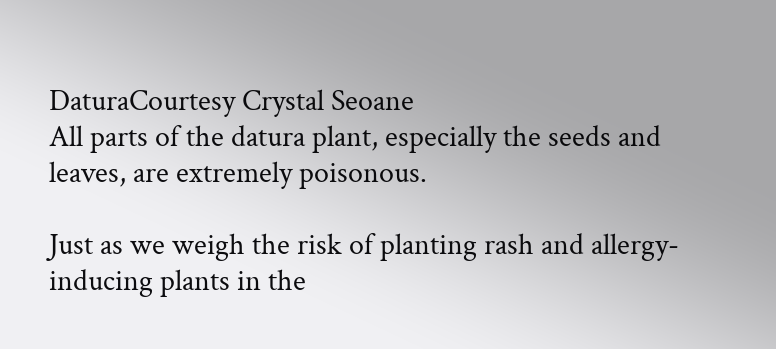DaturaCourtesy Crystal Seoane
All parts of the datura plant, especially the seeds and leaves, are extremely poisonous.

Just as we weigh the risk of planting rash and allergy-inducing plants in the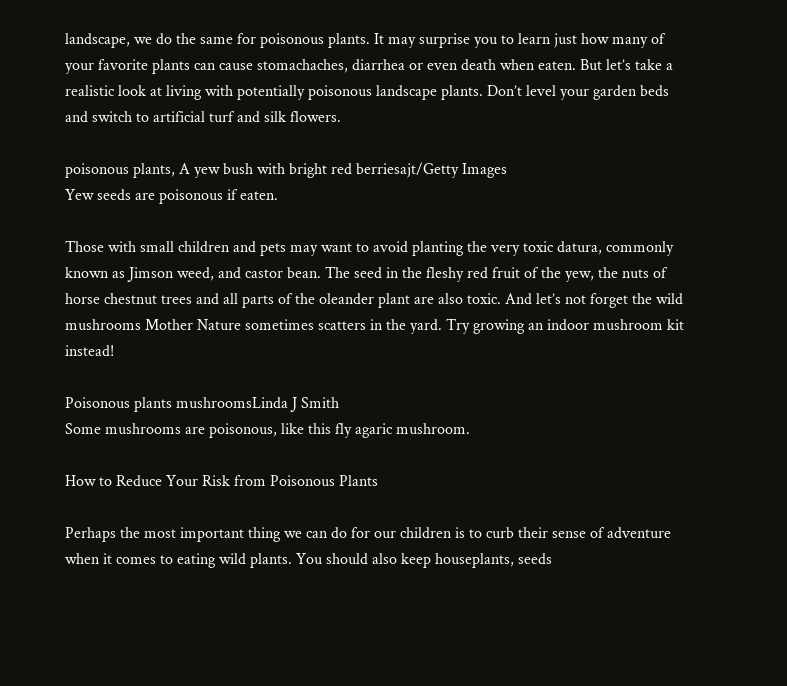landscape, we do the same for poisonous plants. It may surprise you to learn just how many of your favorite plants can cause stomachaches, diarrhea or even death when eaten. But let’s take a realistic look at living with potentially poisonous landscape plants. Don’t level your garden beds and switch to artificial turf and silk flowers.

poisonous plants, A yew bush with bright red berriesajt/Getty Images
Yew seeds are poisonous if eaten.

Those with small children and pets may want to avoid planting the very toxic datura, commonly known as Jimson weed, and castor bean. The seed in the fleshy red fruit of the yew, the nuts of horse chestnut trees and all parts of the oleander plant are also toxic. And let’s not forget the wild mushrooms Mother Nature sometimes scatters in the yard. Try growing an indoor mushroom kit instead!

Poisonous plants mushroomsLinda J Smith
Some mushrooms are poisonous, like this fly agaric mushroom.

How to Reduce Your Risk from Poisonous Plants

Perhaps the most important thing we can do for our children is to curb their sense of adventure when it comes to eating wild plants. You should also keep houseplants, seeds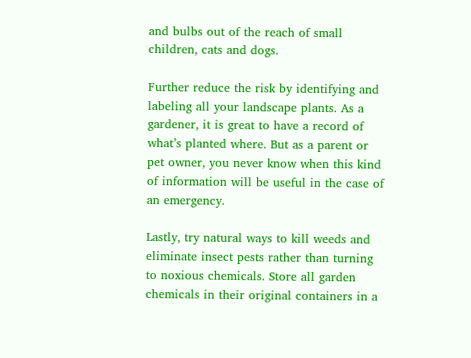and bulbs out of the reach of small children, cats and dogs.

Further reduce the risk by identifying and labeling all your landscape plants. As a gardener, it is great to have a record of what’s planted where. But as a parent or pet owner, you never know when this kind of information will be useful in the case of an emergency.

Lastly, try natural ways to kill weeds and eliminate insect pests rather than turning to noxious chemicals. Store all garden chemicals in their original containers in a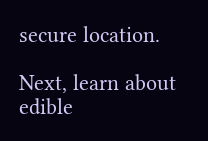secure location.

Next, learn about edible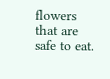flowers that are safe to eat.